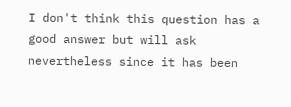I don't think this question has a good answer but will ask nevertheless since it has been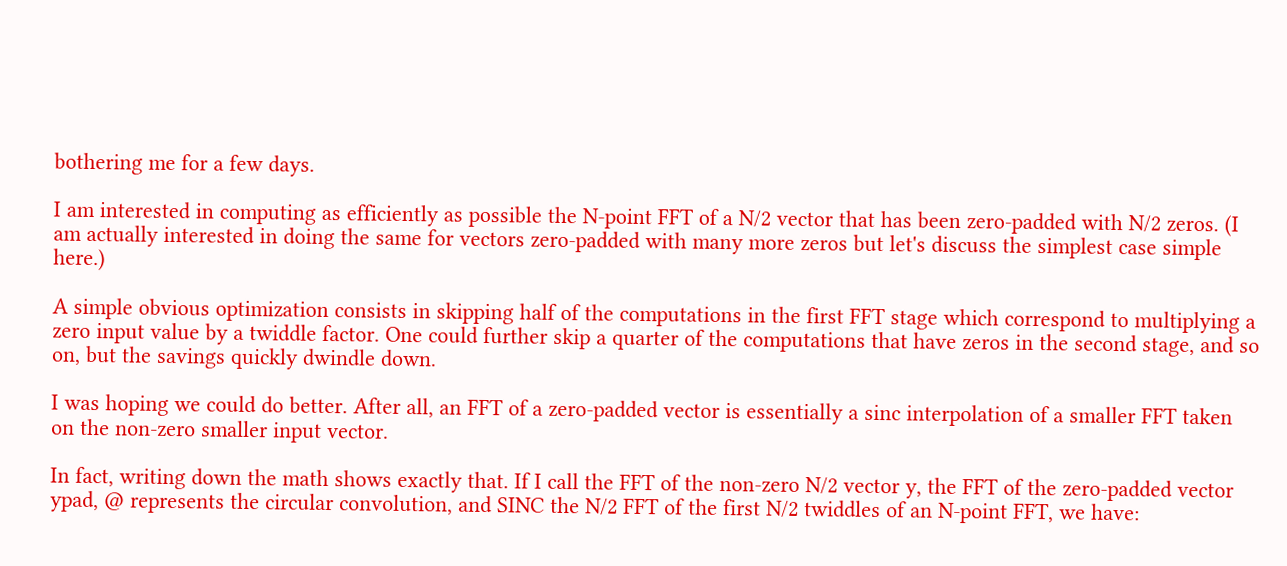bothering me for a few days.

I am interested in computing as efficiently as possible the N-point FFT of a N/2 vector that has been zero-padded with N/2 zeros. (I am actually interested in doing the same for vectors zero-padded with many more zeros but let's discuss the simplest case simple here.)

A simple obvious optimization consists in skipping half of the computations in the first FFT stage which correspond to multiplying a zero input value by a twiddle factor. One could further skip a quarter of the computations that have zeros in the second stage, and so on, but the savings quickly dwindle down.

I was hoping we could do better. After all, an FFT of a zero-padded vector is essentially a sinc interpolation of a smaller FFT taken on the non-zero smaller input vector.

In fact, writing down the math shows exactly that. If I call the FFT of the non-zero N/2 vector y, the FFT of the zero-padded vector ypad, @ represents the circular convolution, and SINC the N/2 FFT of the first N/2 twiddles of an N-point FFT, we have: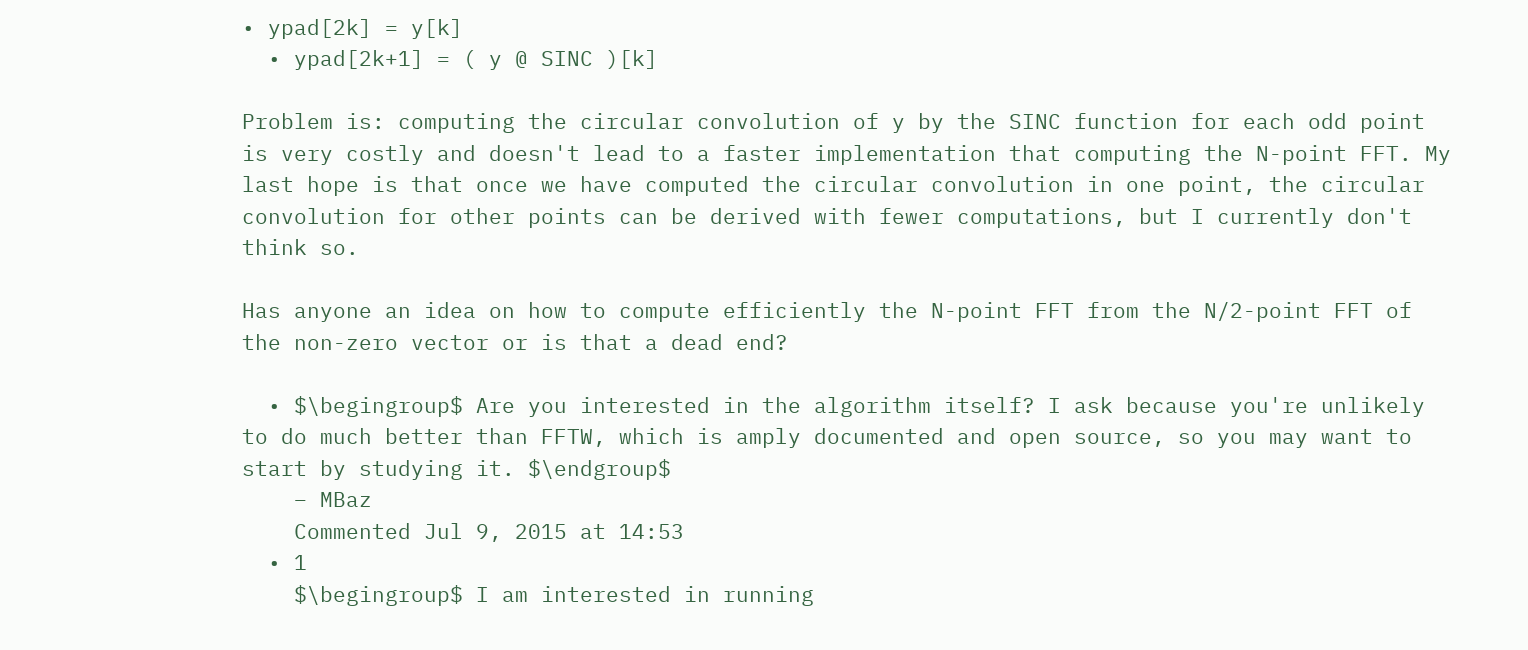• ypad[2k] = y[k]
  • ypad[2k+1] = ( y @ SINC )[k]

Problem is: computing the circular convolution of y by the SINC function for each odd point is very costly and doesn't lead to a faster implementation that computing the N-point FFT. My last hope is that once we have computed the circular convolution in one point, the circular convolution for other points can be derived with fewer computations, but I currently don't think so.

Has anyone an idea on how to compute efficiently the N-point FFT from the N/2-point FFT of the non-zero vector or is that a dead end?

  • $\begingroup$ Are you interested in the algorithm itself? I ask because you're unlikely to do much better than FFTW, which is amply documented and open source, so you may want to start by studying it. $\endgroup$
    – MBaz
    Commented Jul 9, 2015 at 14:53
  • 1
    $\begingroup$ I am interested in running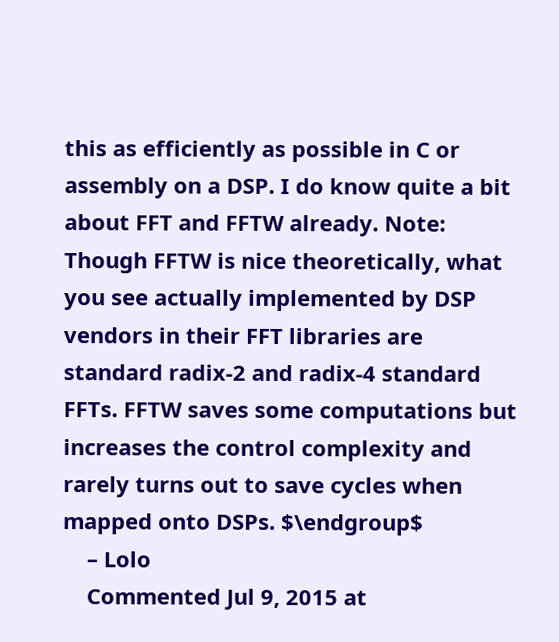this as efficiently as possible in C or assembly on a DSP. I do know quite a bit about FFT and FFTW already. Note: Though FFTW is nice theoretically, what you see actually implemented by DSP vendors in their FFT libraries are standard radix-2 and radix-4 standard FFTs. FFTW saves some computations but increases the control complexity and rarely turns out to save cycles when mapped onto DSPs. $\endgroup$
    – Lolo
    Commented Jul 9, 2015 at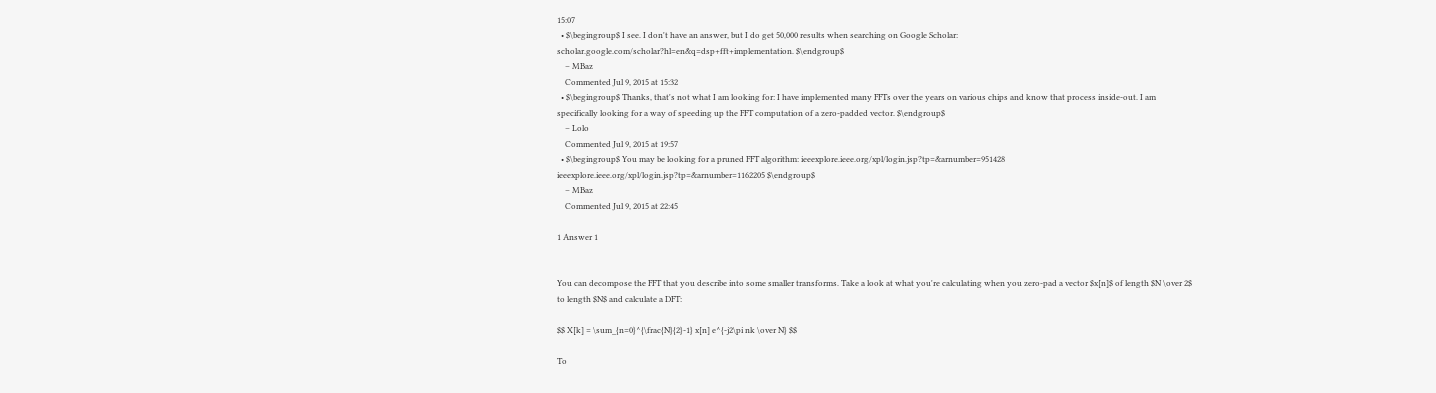15:07
  • $\begingroup$ I see. I don't have an answer, but I do get 50,000 results when searching on Google Scholar: scholar.google.com/scholar?hl=en&q=dsp+fft+implementation. $\endgroup$
    – MBaz
    Commented Jul 9, 2015 at 15:32
  • $\begingroup$ Thanks, that's not what I am looking for: I have implemented many FFTs over the years on various chips and know that process inside-out. I am specifically looking for a way of speeding up the FFT computation of a zero-padded vector. $\endgroup$
    – Lolo
    Commented Jul 9, 2015 at 19:57
  • $\begingroup$ You may be looking for a pruned FFT algorithm: ieeexplore.ieee.org/xpl/login.jsp?tp=&arnumber=951428 ieeexplore.ieee.org/xpl/login.jsp?tp=&arnumber=1162205 $\endgroup$
    – MBaz
    Commented Jul 9, 2015 at 22:45

1 Answer 1


You can decompose the FFT that you describe into some smaller transforms. Take a look at what you're calculating when you zero-pad a vector $x[n]$ of length $N \over 2$ to length $N$ and calculate a DFT:

$$ X[k] = \sum_{n=0}^{\frac{N}{2}-1} x[n] e^{-j2\pi nk \over N} $$

To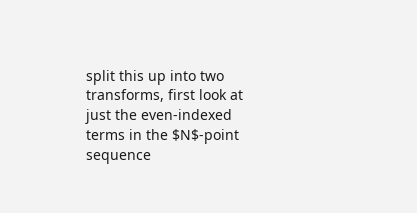split this up into two transforms, first look at just the even-indexed terms in the $N$-point sequence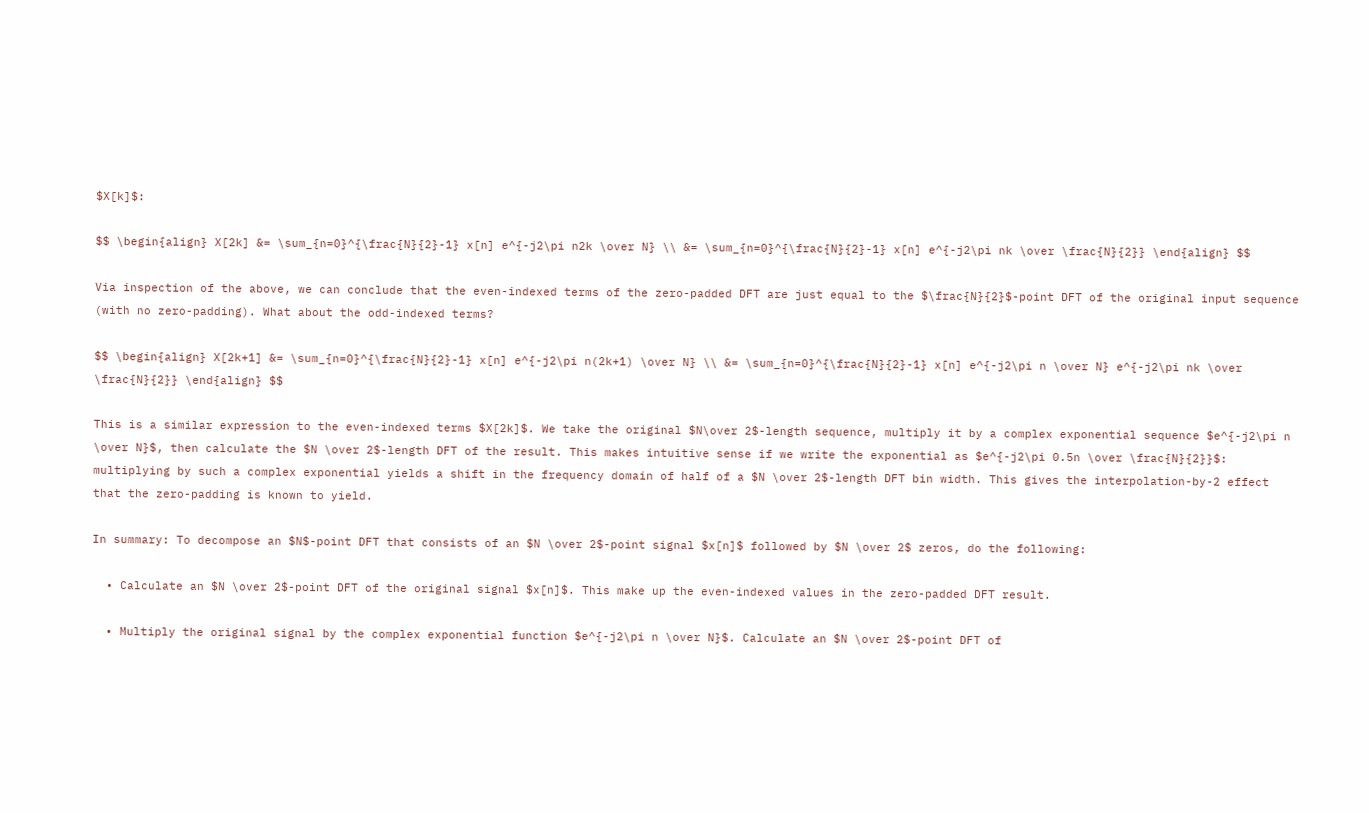$X[k]$:

$$ \begin{align} X[2k] &= \sum_{n=0}^{\frac{N}{2}-1} x[n] e^{-j2\pi n2k \over N} \\ &= \sum_{n=0}^{\frac{N}{2}-1} x[n] e^{-j2\pi nk \over \frac{N}{2}} \end{align} $$

Via inspection of the above, we can conclude that the even-indexed terms of the zero-padded DFT are just equal to the $\frac{N}{2}$-point DFT of the original input sequence (with no zero-padding). What about the odd-indexed terms?

$$ \begin{align} X[2k+1] &= \sum_{n=0}^{\frac{N}{2}-1} x[n] e^{-j2\pi n(2k+1) \over N} \\ &= \sum_{n=0}^{\frac{N}{2}-1} x[n] e^{-j2\pi n \over N} e^{-j2\pi nk \over \frac{N}{2}} \end{align} $$

This is a similar expression to the even-indexed terms $X[2k]$. We take the original $N\over 2$-length sequence, multiply it by a complex exponential sequence $e^{-j2\pi n \over N}$, then calculate the $N \over 2$-length DFT of the result. This makes intuitive sense if we write the exponential as $e^{-j2\pi 0.5n \over \frac{N}{2}}$: multiplying by such a complex exponential yields a shift in the frequency domain of half of a $N \over 2$-length DFT bin width. This gives the interpolation-by-2 effect that the zero-padding is known to yield.

In summary: To decompose an $N$-point DFT that consists of an $N \over 2$-point signal $x[n]$ followed by $N \over 2$ zeros, do the following:

  • Calculate an $N \over 2$-point DFT of the original signal $x[n]$. This make up the even-indexed values in the zero-padded DFT result.

  • Multiply the original signal by the complex exponential function $e^{-j2\pi n \over N}$. Calculate an $N \over 2$-point DFT of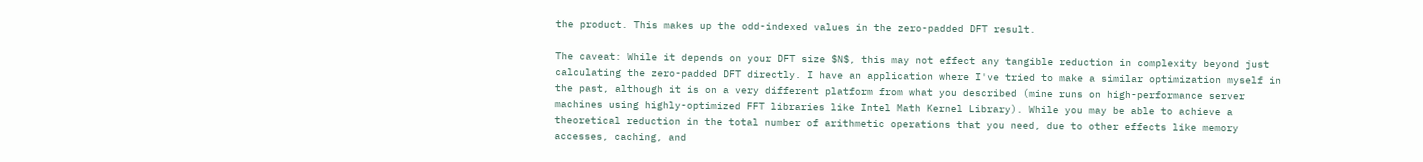the product. This makes up the odd-indexed values in the zero-padded DFT result.

The caveat: While it depends on your DFT size $N$, this may not effect any tangible reduction in complexity beyond just calculating the zero-padded DFT directly. I have an application where I've tried to make a similar optimization myself in the past, although it is on a very different platform from what you described (mine runs on high-performance server machines using highly-optimized FFT libraries like Intel Math Kernel Library). While you may be able to achieve a theoretical reduction in the total number of arithmetic operations that you need, due to other effects like memory accesses, caching, and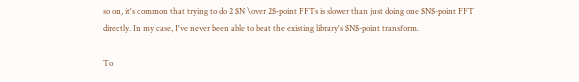so on, it's common that trying to do 2 $N \over 2$-point FFTs is slower than just doing one $N$-point FFT directly. In my case, I've never been able to beat the existing library's $N$-point transform.

To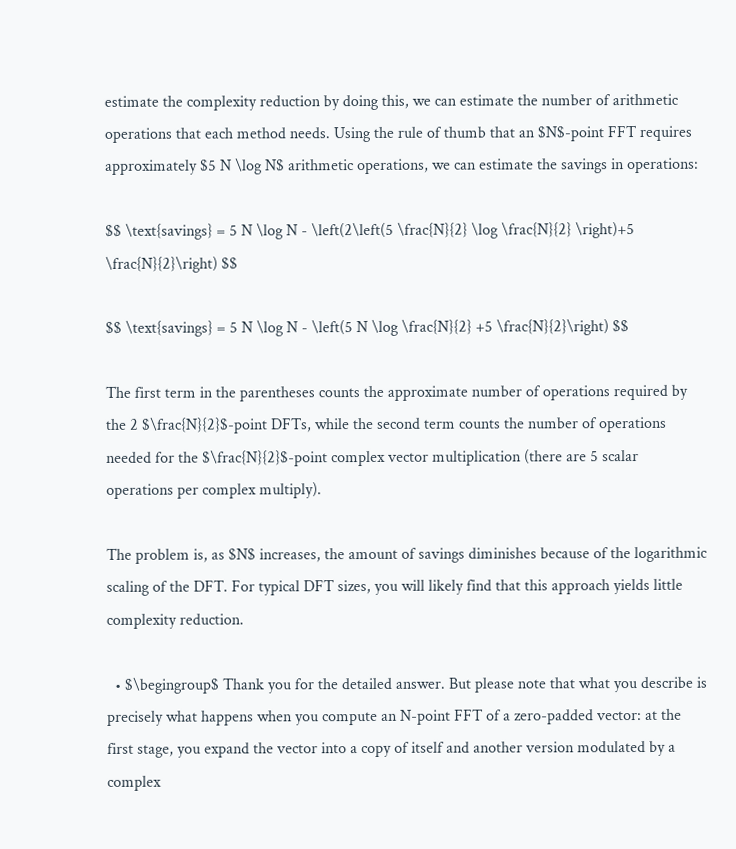estimate the complexity reduction by doing this, we can estimate the number of arithmetic operations that each method needs. Using the rule of thumb that an $N$-point FFT requires approximately $5 N \log N$ arithmetic operations, we can estimate the savings in operations:

$$ \text{savings} = 5 N \log N - \left(2\left(5 \frac{N}{2} \log \frac{N}{2} \right)+5 \frac{N}{2}\right) $$

$$ \text{savings} = 5 N \log N - \left(5 N \log \frac{N}{2} +5 \frac{N}{2}\right) $$

The first term in the parentheses counts the approximate number of operations required by the 2 $\frac{N}{2}$-point DFTs, while the second term counts the number of operations needed for the $\frac{N}{2}$-point complex vector multiplication (there are 5 scalar operations per complex multiply).

The problem is, as $N$ increases, the amount of savings diminishes because of the logarithmic scaling of the DFT. For typical DFT sizes, you will likely find that this approach yields little complexity reduction.

  • $\begingroup$ Thank you for the detailed answer. But please note that what you describe is precisely what happens when you compute an N-point FFT of a zero-padded vector: at the first stage, you expand the vector into a copy of itself and another version modulated by a complex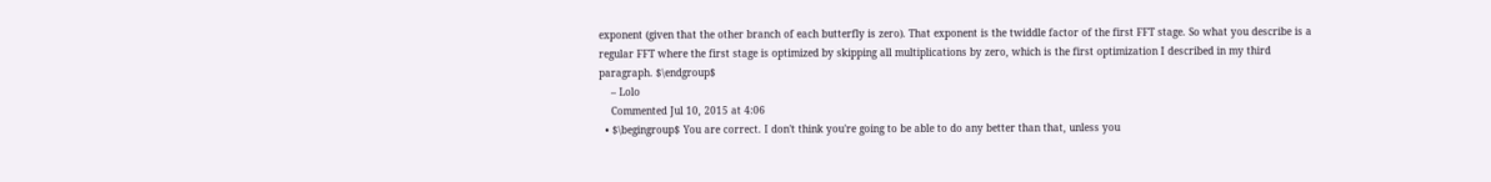exponent (given that the other branch of each butterfly is zero). That exponent is the twiddle factor of the first FFT stage. So what you describe is a regular FFT where the first stage is optimized by skipping all multiplications by zero, which is the first optimization I described in my third paragraph. $\endgroup$
    – Lolo
    Commented Jul 10, 2015 at 4:06
  • $\begingroup$ You are correct. I don't think you're going to be able to do any better than that, unless you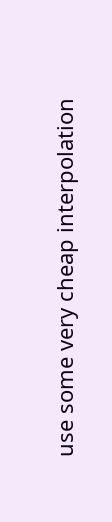use some very cheap interpolation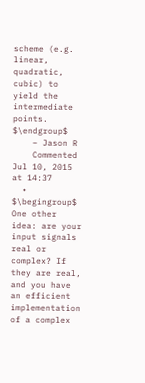scheme (e.g. linear, quadratic, cubic) to yield the intermediate points. $\endgroup$
    – Jason R
    Commented Jul 10, 2015 at 14:37
  • $\begingroup$ One other idea: are your input signals real or complex? If they are real, and you have an efficient implementation of a complex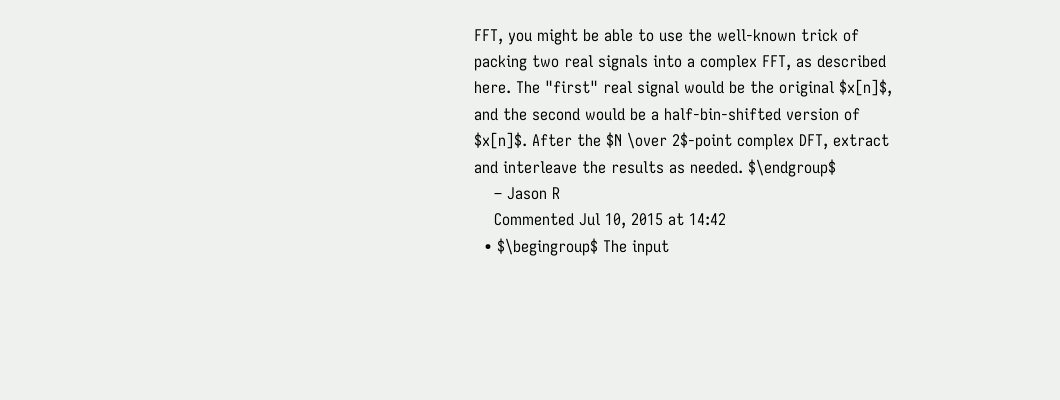FFT, you might be able to use the well-known trick of packing two real signals into a complex FFT, as described here. The "first" real signal would be the original $x[n]$, and the second would be a half-bin-shifted version of $x[n]$. After the $N \over 2$-point complex DFT, extract and interleave the results as needed. $\endgroup$
    – Jason R
    Commented Jul 10, 2015 at 14:42
  • $\begingroup$ The input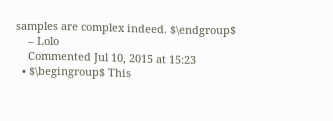samples are complex indeed. $\endgroup$
    – Lolo
    Commented Jul 10, 2015 at 15:23
  • $\begingroup$ This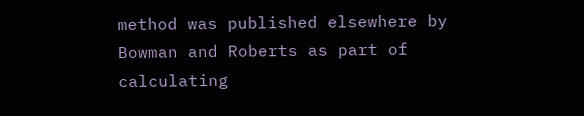method was published elsewhere by Bowman and Roberts as part of calculating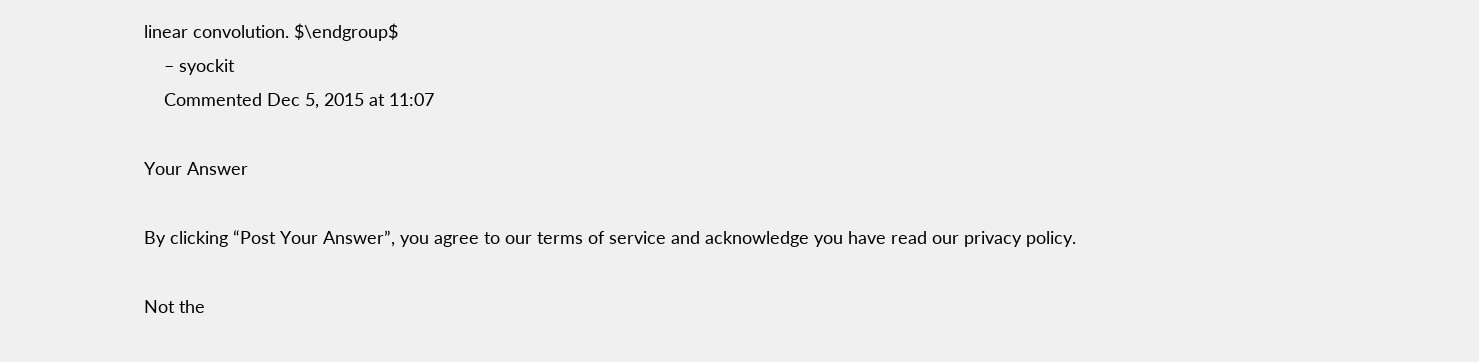linear convolution. $\endgroup$
    – syockit
    Commented Dec 5, 2015 at 11:07

Your Answer

By clicking “Post Your Answer”, you agree to our terms of service and acknowledge you have read our privacy policy.

Not the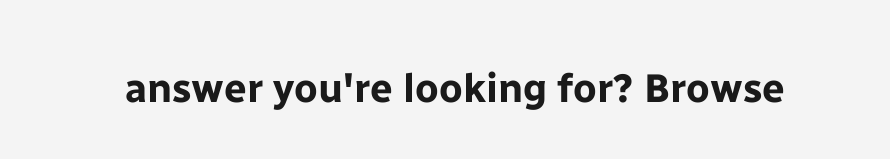answer you're looking for? Browse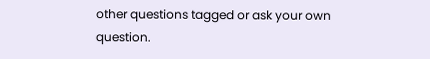other questions tagged or ask your own question.